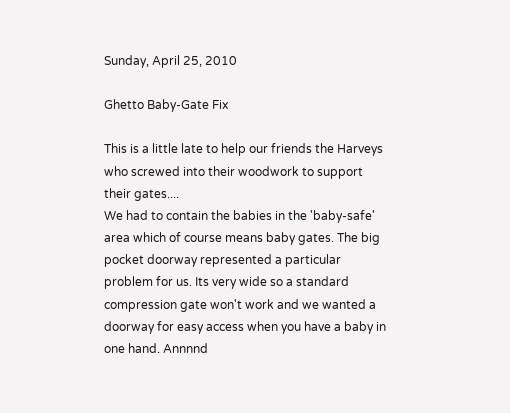Sunday, April 25, 2010

Ghetto Baby-Gate Fix

This is a little late to help our friends the Harveys who screwed into their woodwork to support their gates....
We had to contain the babies in the 'baby-safe' area which of course means baby gates. The big pocket doorway represented a particular problem for us. Its very wide so a standard compression gate won't work and we wanted a doorway for easy access when you have a baby in one hand. Annnnd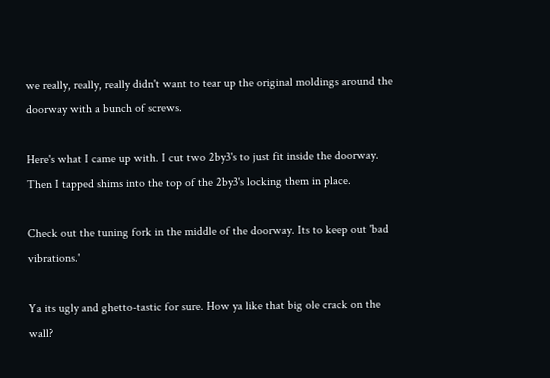we really, really, really didn't want to tear up the original moldings around the doorway with a bunch of screws.

Here's what I came up with. I cut two 2by3's to just fit inside the doorway. Then I tapped shims into the top of the 2by3's locking them in place.

Check out the tuning fork in the middle of the doorway. Its to keep out 'bad vibrations.'

Ya its ugly and ghetto-tastic for sure. How ya like that big ole crack on the wall?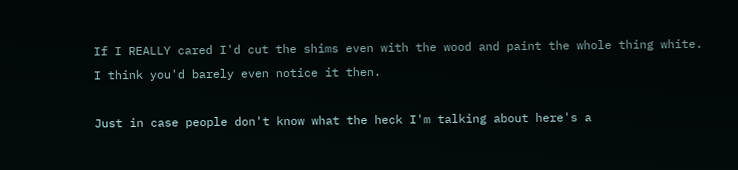If I REALLY cared I'd cut the shims even with the wood and paint the whole thing white. I think you'd barely even notice it then.

Just in case people don't know what the heck I'm talking about here's a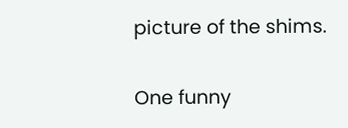picture of the shims.

One funny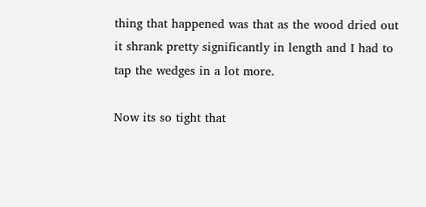thing that happened was that as the wood dried out it shrank pretty significantly in length and I had to tap the wedges in a lot more.

Now its so tight that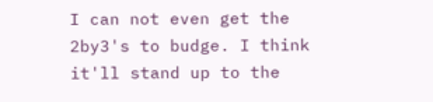I can not even get the 2by3's to budge. I think it'll stand up to the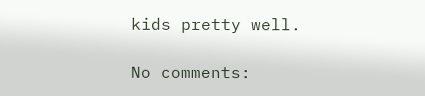kids pretty well.

No comments: